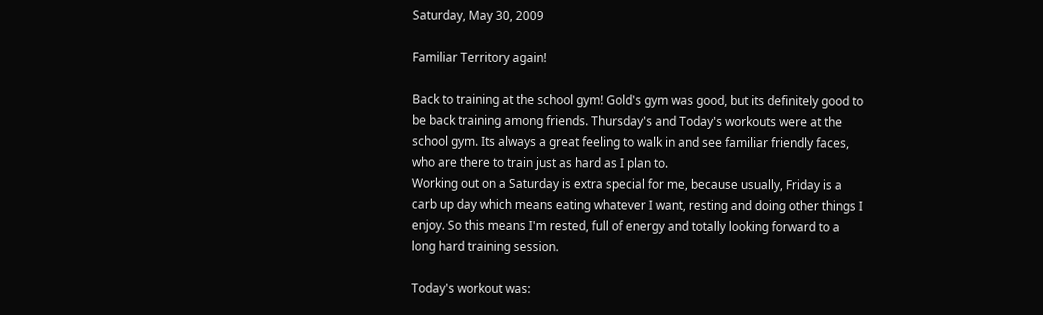Saturday, May 30, 2009

Familiar Territory again!

Back to training at the school gym! Gold's gym was good, but its definitely good to be back training among friends. Thursday's and Today's workouts were at the school gym. Its always a great feeling to walk in and see familiar friendly faces, who are there to train just as hard as I plan to.
Working out on a Saturday is extra special for me, because usually, Friday is a carb up day which means eating whatever I want, resting and doing other things I enjoy. So this means I'm rested, full of energy and totally looking forward to a long hard training session.

Today's workout was: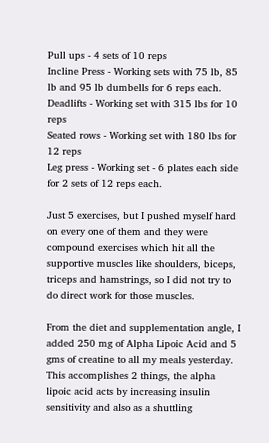Pull ups - 4 sets of 10 reps
Incline Press - Working sets with 75 lb, 85 lb and 95 lb dumbells for 6 reps each.
Deadlifts - Working set with 315 lbs for 10 reps
Seated rows - Working set with 180 lbs for 12 reps
Leg press - Working set - 6 plates each side for 2 sets of 12 reps each.

Just 5 exercises, but I pushed myself hard on every one of them and they were compound exercises which hit all the supportive muscles like shoulders, biceps, triceps and hamstrings, so I did not try to do direct work for those muscles.

From the diet and supplementation angle, I added 250 mg of Alpha Lipoic Acid and 5 gms of creatine to all my meals yesterday. This accomplishes 2 things, the alpha lipoic acid acts by increasing insulin sensitivity and also as a shuttling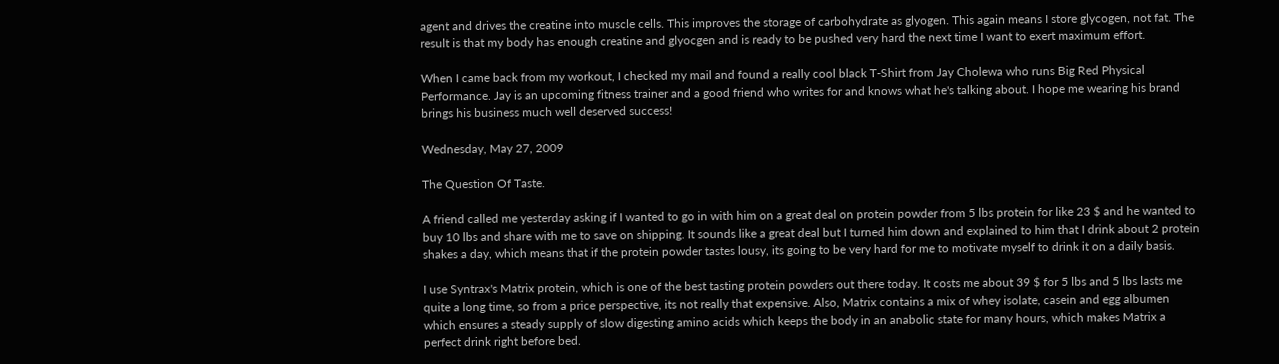agent and drives the creatine into muscle cells. This improves the storage of carbohydrate as glyogen. This again means I store glycogen, not fat. The result is that my body has enough creatine and glyocgen and is ready to be pushed very hard the next time I want to exert maximum effort.

When I came back from my workout, I checked my mail and found a really cool black T-Shirt from Jay Cholewa who runs Big Red Physical Performance. Jay is an upcoming fitness trainer and a good friend who writes for and knows what he's talking about. I hope me wearing his brand brings his business much well deserved success!

Wednesday, May 27, 2009

The Question Of Taste.

A friend called me yesterday asking if I wanted to go in with him on a great deal on protein powder from 5 lbs protein for like 23 $ and he wanted to buy 10 lbs and share with me to save on shipping. It sounds like a great deal but I turned him down and explained to him that I drink about 2 protein shakes a day, which means that if the protein powder tastes lousy, its going to be very hard for me to motivate myself to drink it on a daily basis.

I use Syntrax's Matrix protein, which is one of the best tasting protein powders out there today. It costs me about 39 $ for 5 lbs and 5 lbs lasts me quite a long time, so from a price perspective, its not really that expensive. Also, Matrix contains a mix of whey isolate, casein and egg albumen which ensures a steady supply of slow digesting amino acids which keeps the body in an anabolic state for many hours, which makes Matrix a perfect drink right before bed.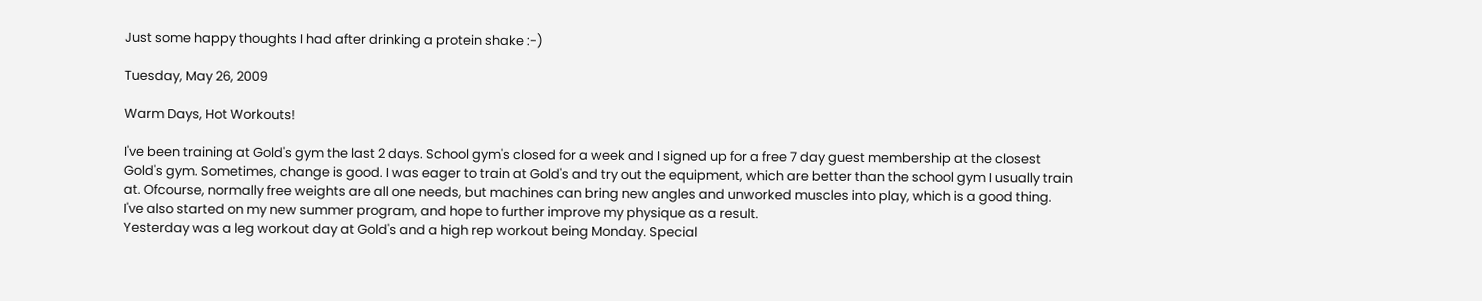Just some happy thoughts I had after drinking a protein shake :-)

Tuesday, May 26, 2009

Warm Days, Hot Workouts!

I've been training at Gold's gym the last 2 days. School gym's closed for a week and I signed up for a free 7 day guest membership at the closest Gold's gym. Sometimes, change is good. I was eager to train at Gold's and try out the equipment, which are better than the school gym I usually train at. Ofcourse, normally free weights are all one needs, but machines can bring new angles and unworked muscles into play, which is a good thing.
I've also started on my new summer program, and hope to further improve my physique as a result.
Yesterday was a leg workout day at Gold's and a high rep workout being Monday. Special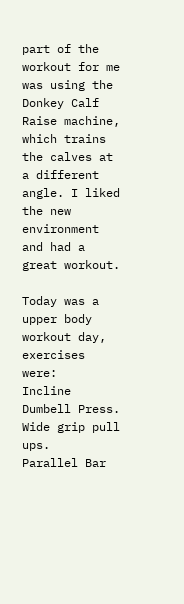part of the workout for me was using the Donkey Calf Raise machine, which trains the calves at a different angle. I liked the new environment and had a great workout.

Today was a upper body workout day, exercises were:
Incline Dumbell Press.
Wide grip pull ups.
Parallel Bar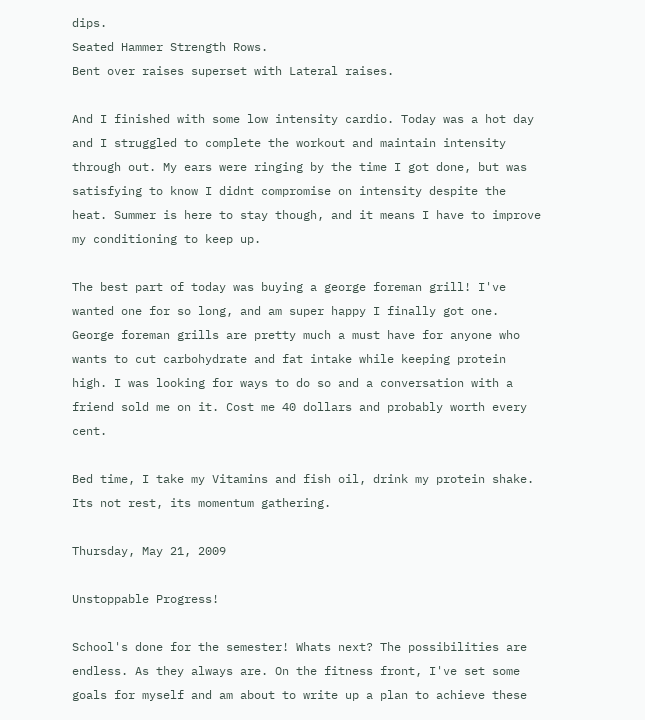dips.
Seated Hammer Strength Rows.
Bent over raises superset with Lateral raises.

And I finished with some low intensity cardio. Today was a hot day and I struggled to complete the workout and maintain intensity through out. My ears were ringing by the time I got done, but was satisfying to know I didnt compromise on intensity despite the heat. Summer is here to stay though, and it means I have to improve my conditioning to keep up.

The best part of today was buying a george foreman grill! I've wanted one for so long, and am super happy I finally got one. George foreman grills are pretty much a must have for anyone who wants to cut carbohydrate and fat intake while keeping protein high. I was looking for ways to do so and a conversation with a friend sold me on it. Cost me 40 dollars and probably worth every cent.

Bed time, I take my Vitamins and fish oil, drink my protein shake. Its not rest, its momentum gathering.

Thursday, May 21, 2009

Unstoppable Progress!

School's done for the semester! Whats next? The possibilities are endless. As they always are. On the fitness front, I've set some goals for myself and am about to write up a plan to achieve these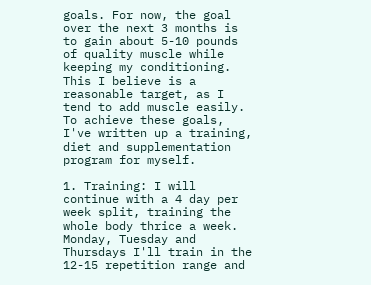goals. For now, the goal over the next 3 months is to gain about 5-10 pounds of quality muscle while keeping my conditioning. This I believe is a reasonable target, as I tend to add muscle easily.
To achieve these goals, I've written up a training, diet and supplementation program for myself.

1. Training: I will continue with a 4 day per week split, training the whole body thrice a week. Monday, Tuesday and Thursdays I'll train in the 12-15 repetition range and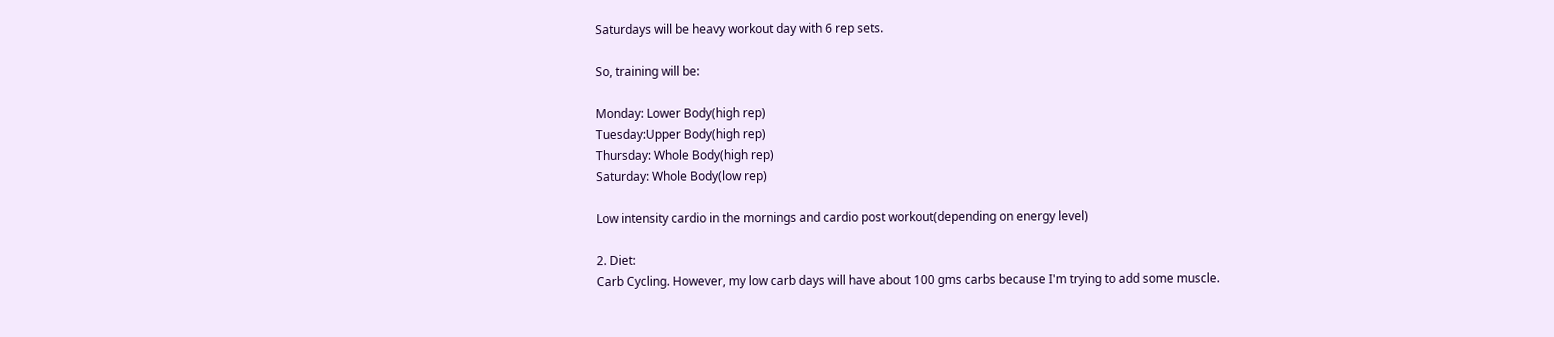Saturdays will be heavy workout day with 6 rep sets.

So, training will be:

Monday: Lower Body(high rep)
Tuesday:Upper Body(high rep)
Thursday: Whole Body(high rep)
Saturday: Whole Body(low rep)

Low intensity cardio in the mornings and cardio post workout(depending on energy level)

2. Diet:
Carb Cycling. However, my low carb days will have about 100 gms carbs because I'm trying to add some muscle.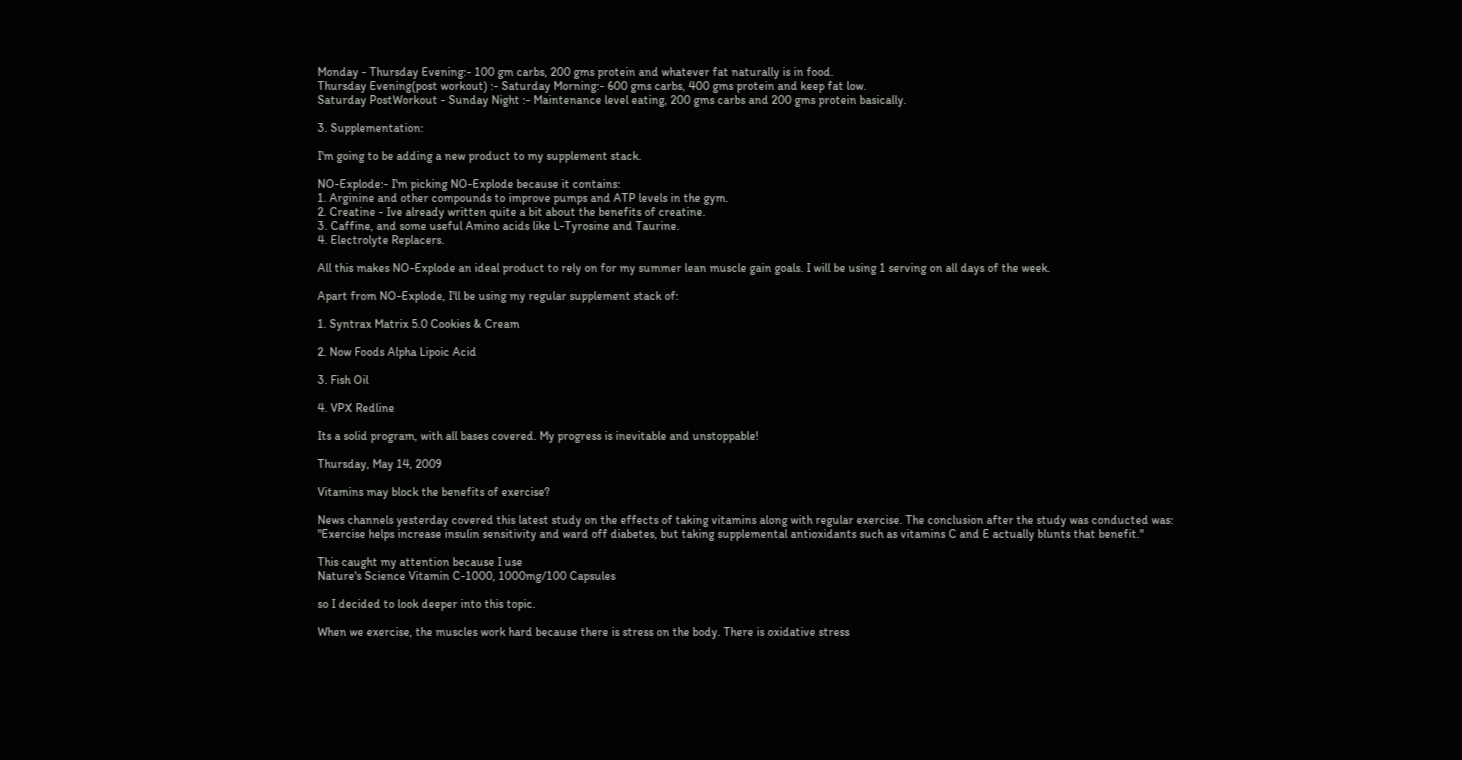Monday - Thursday Evening:- 100 gm carbs, 200 gms protein and whatever fat naturally is in food.
Thursday Evening(post workout) :- Saturday Morning:- 600 gms carbs, 400 gms protein and keep fat low.
Saturday PostWorkout - Sunday Night :- Maintenance level eating, 200 gms carbs and 200 gms protein basically.

3. Supplementation:

I'm going to be adding a new product to my supplement stack.

NO-Explode:- I'm picking NO-Explode because it contains:
1. Arginine and other compounds to improve pumps and ATP levels in the gym.
2. Creatine - Ive already written quite a bit about the benefits of creatine.
3. Caffine, and some useful Amino acids like L-Tyrosine and Taurine.
4. Electrolyte Replacers.

All this makes NO-Explode an ideal product to rely on for my summer lean muscle gain goals. I will be using 1 serving on all days of the week.

Apart from NO-Explode, I'll be using my regular supplement stack of:

1. Syntrax Matrix 5.0 Cookies & Cream

2. Now Foods Alpha Lipoic Acid

3. Fish Oil

4. VPX Redline

Its a solid program, with all bases covered. My progress is inevitable and unstoppable!

Thursday, May 14, 2009

Vitamins may block the benefits of exercise?

News channels yesterday covered this latest study on the effects of taking vitamins along with regular exercise. The conclusion after the study was conducted was:
"Exercise helps increase insulin sensitivity and ward off diabetes, but taking supplemental antioxidants such as vitamins C and E actually blunts that benefit."

This caught my attention because I use
Nature's Science Vitamin C-1000, 1000mg/100 Capsules

so I decided to look deeper into this topic.

When we exercise, the muscles work hard because there is stress on the body. There is oxidative stress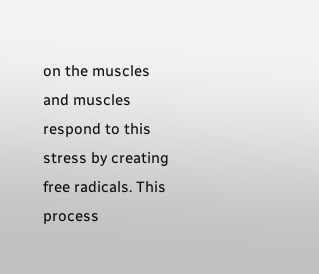on the muscles and muscles respond to this stress by creating free radicals. This process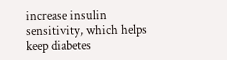increase insulin sensitivity, which helps keep diabetes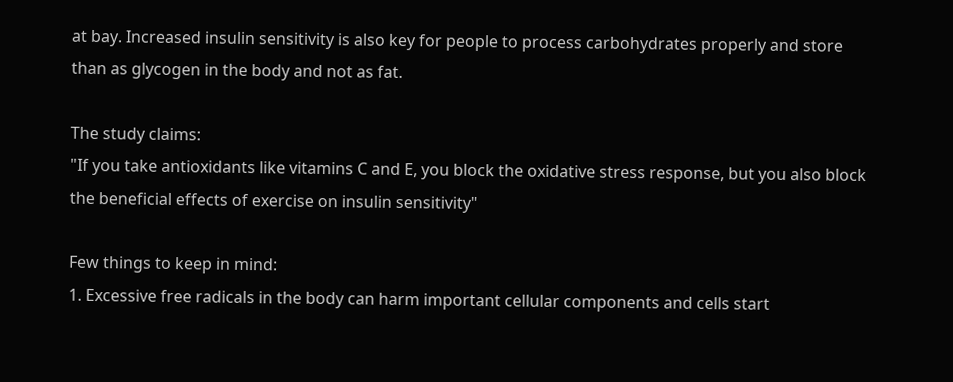at bay. Increased insulin sensitivity is also key for people to process carbohydrates properly and store than as glycogen in the body and not as fat.

The study claims:
"If you take antioxidants like vitamins C and E, you block the oxidative stress response, but you also block the beneficial effects of exercise on insulin sensitivity"

Few things to keep in mind:
1. Excessive free radicals in the body can harm important cellular components and cells start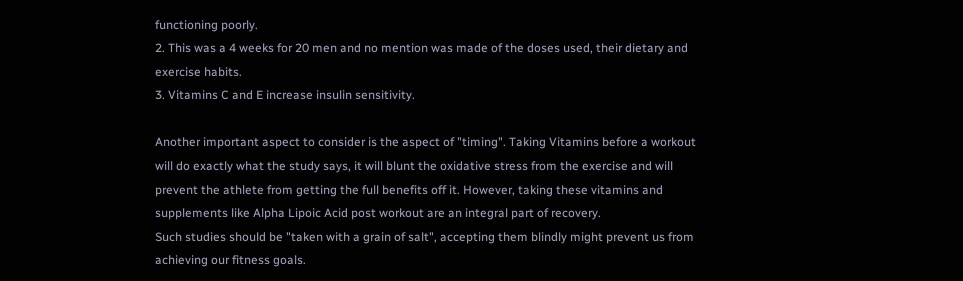functioning poorly.
2. This was a 4 weeks for 20 men and no mention was made of the doses used, their dietary and exercise habits.
3. Vitamins C and E increase insulin sensitivity.

Another important aspect to consider is the aspect of "timing". Taking Vitamins before a workout will do exactly what the study says, it will blunt the oxidative stress from the exercise and will prevent the athlete from getting the full benefits off it. However, taking these vitamins and supplements like Alpha Lipoic Acid post workout are an integral part of recovery.
Such studies should be "taken with a grain of salt", accepting them blindly might prevent us from achieving our fitness goals.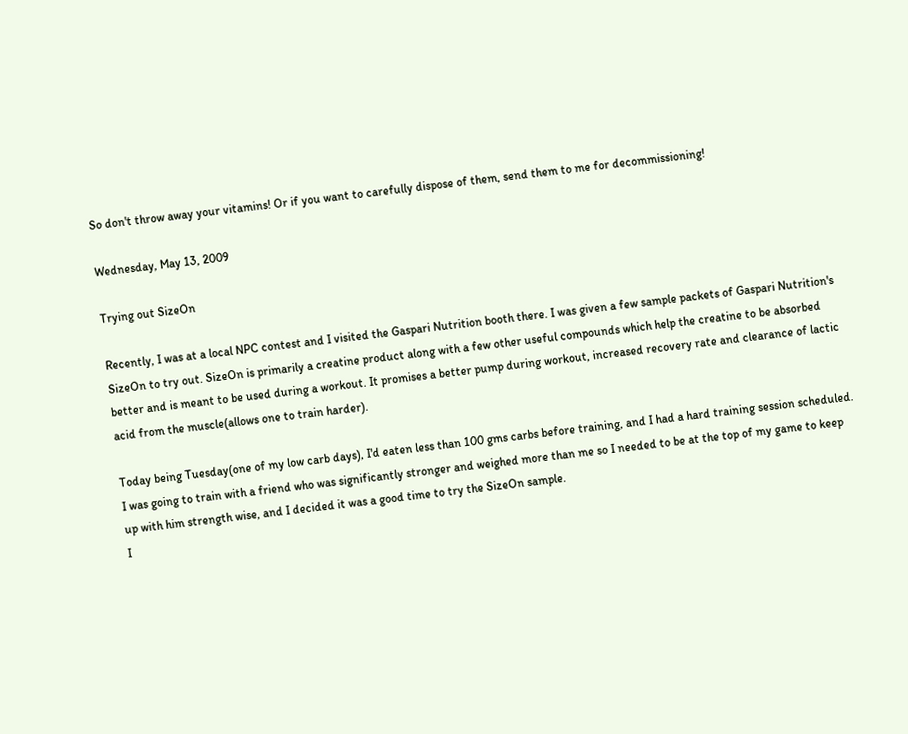So don't throw away your vitamins! Or if you want to carefully dispose of them, send them to me for decommissioning!

Wednesday, May 13, 2009

Trying out SizeOn

Recently, I was at a local NPC contest and I visited the Gaspari Nutrition booth there. I was given a few sample packets of Gaspari Nutrition's SizeOn to try out. SizeOn is primarily a creatine product along with a few other useful compounds which help the creatine to be absorbed better and is meant to be used during a workout. It promises a better pump during workout, increased recovery rate and clearance of lactic acid from the muscle(allows one to train harder).

Today being Tuesday(one of my low carb days), I'd eaten less than 100 gms carbs before training, and I had a hard training session scheduled. I was going to train with a friend who was significantly stronger and weighed more than me so I needed to be at the top of my game to keep up with him strength wise, and I decided it was a good time to try the SizeOn sample.
I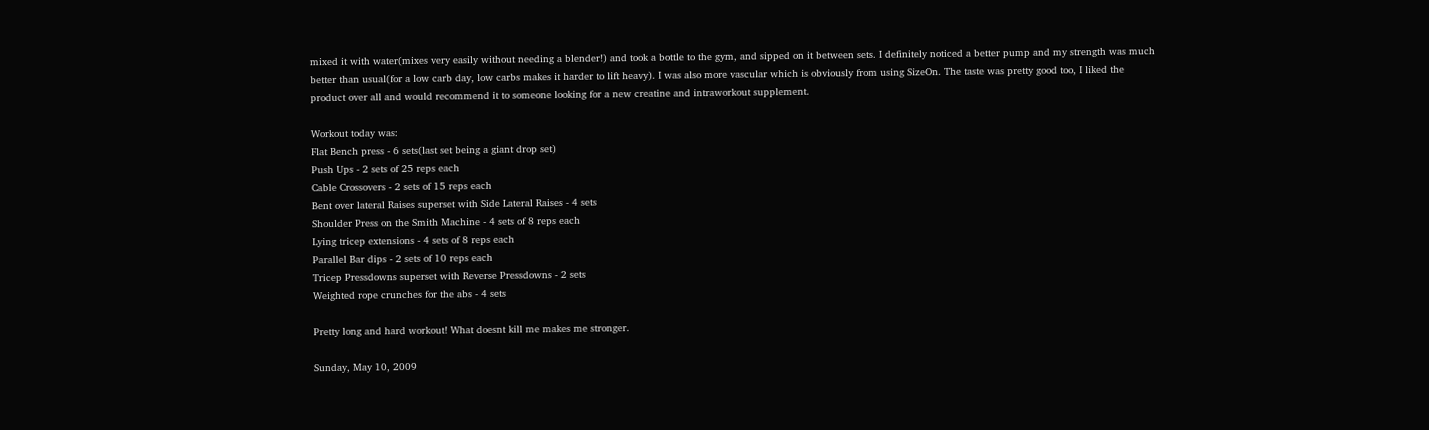mixed it with water(mixes very easily without needing a blender!) and took a bottle to the gym, and sipped on it between sets. I definitely noticed a better pump and my strength was much better than usual(for a low carb day, low carbs makes it harder to lift heavy). I was also more vascular which is obviously from using SizeOn. The taste was pretty good too, I liked the product over all and would recommend it to someone looking for a new creatine and intraworkout supplement.

Workout today was:
Flat Bench press - 6 sets(last set being a giant drop set)
Push Ups - 2 sets of 25 reps each
Cable Crossovers - 2 sets of 15 reps each
Bent over lateral Raises superset with Side Lateral Raises - 4 sets
Shoulder Press on the Smith Machine - 4 sets of 8 reps each
Lying tricep extensions - 4 sets of 8 reps each
Parallel Bar dips - 2 sets of 10 reps each
Tricep Pressdowns superset with Reverse Pressdowns - 2 sets
Weighted rope crunches for the abs - 4 sets

Pretty long and hard workout! What doesnt kill me makes me stronger.

Sunday, May 10, 2009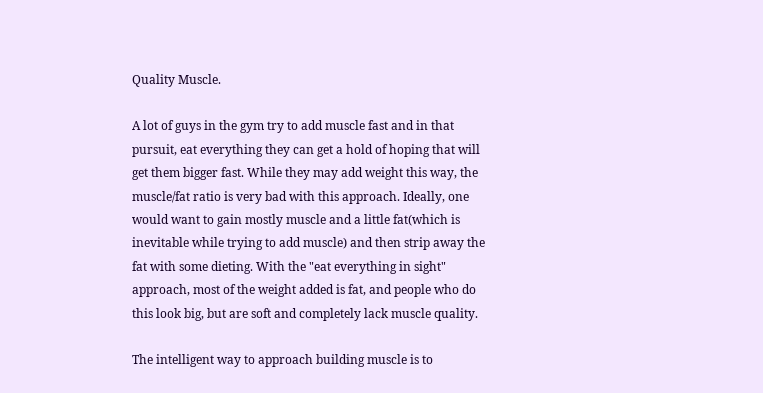Quality Muscle.

A lot of guys in the gym try to add muscle fast and in that pursuit, eat everything they can get a hold of hoping that will get them bigger fast. While they may add weight this way, the muscle/fat ratio is very bad with this approach. Ideally, one would want to gain mostly muscle and a little fat(which is inevitable while trying to add muscle) and then strip away the fat with some dieting. With the "eat everything in sight" approach, most of the weight added is fat, and people who do this look big, but are soft and completely lack muscle quality.

The intelligent way to approach building muscle is to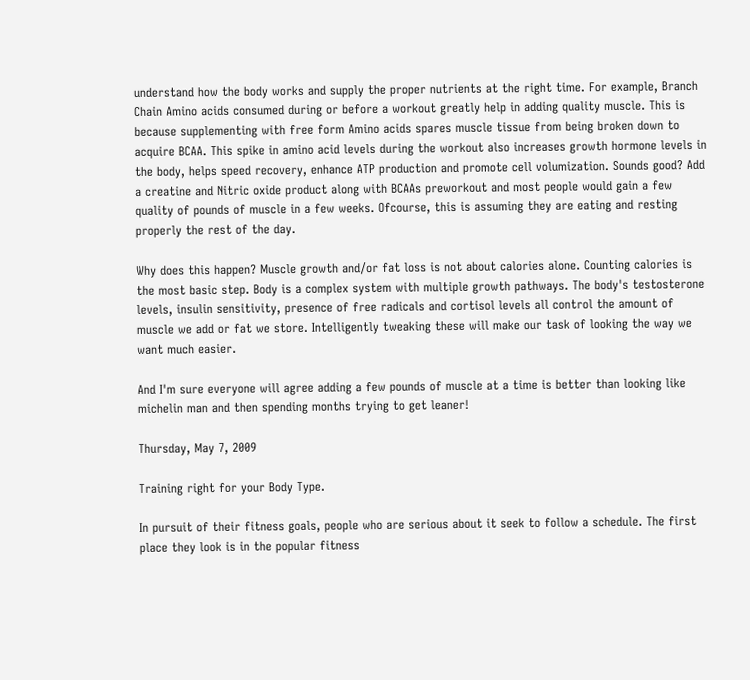understand how the body works and supply the proper nutrients at the right time. For example, Branch Chain Amino acids consumed during or before a workout greatly help in adding quality muscle. This is because supplementing with free form Amino acids spares muscle tissue from being broken down to acquire BCAA. This spike in amino acid levels during the workout also increases growth hormone levels in the body, helps speed recovery, enhance ATP production and promote cell volumization. Sounds good? Add a creatine and Nitric oxide product along with BCAAs preworkout and most people would gain a few quality of pounds of muscle in a few weeks. Ofcourse, this is assuming they are eating and resting properly the rest of the day.

Why does this happen? Muscle growth and/or fat loss is not about calories alone. Counting calories is the most basic step. Body is a complex system with multiple growth pathways. The body's testosterone levels, insulin sensitivity, presence of free radicals and cortisol levels all control the amount of muscle we add or fat we store. Intelligently tweaking these will make our task of looking the way we want much easier.

And I'm sure everyone will agree adding a few pounds of muscle at a time is better than looking like michelin man and then spending months trying to get leaner!

Thursday, May 7, 2009

Training right for your Body Type.

In pursuit of their fitness goals, people who are serious about it seek to follow a schedule. The first place they look is in the popular fitness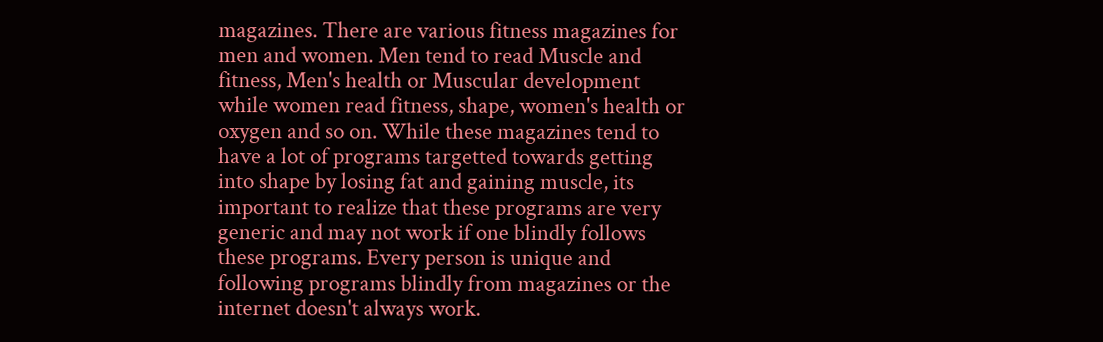magazines. There are various fitness magazines for men and women. Men tend to read Muscle and fitness, Men's health or Muscular development while women read fitness, shape, women's health or oxygen and so on. While these magazines tend to have a lot of programs targetted towards getting into shape by losing fat and gaining muscle, its important to realize that these programs are very generic and may not work if one blindly follows these programs. Every person is unique and following programs blindly from magazines or the internet doesn't always work.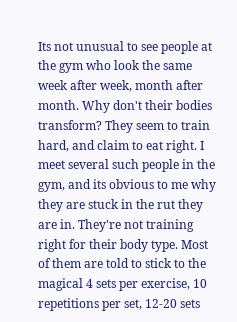Its not unusual to see people at the gym who look the same week after week, month after month. Why don't their bodies transform? They seem to train hard, and claim to eat right. I meet several such people in the gym, and its obvious to me why they are stuck in the rut they are in. They're not training right for their body type. Most of them are told to stick to the magical 4 sets per exercise, 10 repetitions per set, 12-20 sets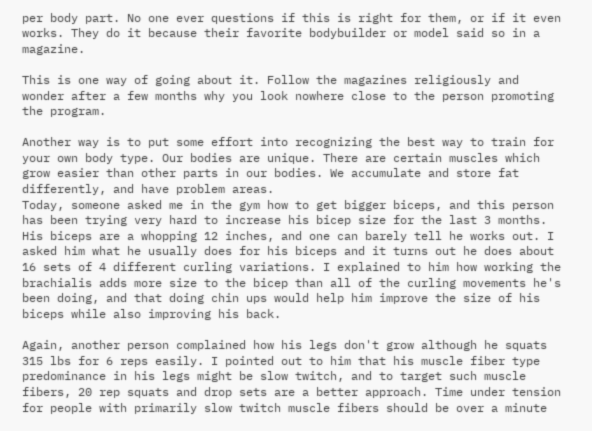per body part. No one ever questions if this is right for them, or if it even works. They do it because their favorite bodybuilder or model said so in a magazine.

This is one way of going about it. Follow the magazines religiously and wonder after a few months why you look nowhere close to the person promoting the program.

Another way is to put some effort into recognizing the best way to train for your own body type. Our bodies are unique. There are certain muscles which grow easier than other parts in our bodies. We accumulate and store fat differently, and have problem areas.
Today, someone asked me in the gym how to get bigger biceps, and this person has been trying very hard to increase his bicep size for the last 3 months. His biceps are a whopping 12 inches, and one can barely tell he works out. I asked him what he usually does for his biceps and it turns out he does about 16 sets of 4 different curling variations. I explained to him how working the brachialis adds more size to the bicep than all of the curling movements he's been doing, and that doing chin ups would help him improve the size of his biceps while also improving his back.

Again, another person complained how his legs don't grow although he squats 315 lbs for 6 reps easily. I pointed out to him that his muscle fiber type predominance in his legs might be slow twitch, and to target such muscle fibers, 20 rep squats and drop sets are a better approach. Time under tension for people with primarily slow twitch muscle fibers should be over a minute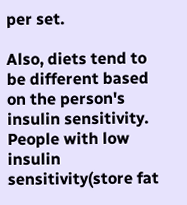per set.

Also, diets tend to be different based on the person's insulin sensitivity. People with low insulin sensitivity(store fat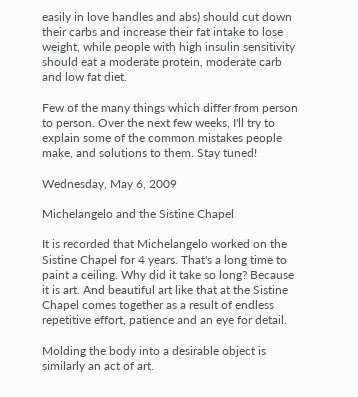easily in love handles and abs) should cut down their carbs and increase their fat intake to lose weight, while people with high insulin sensitivity should eat a moderate protein, moderate carb and low fat diet.

Few of the many things which differ from person to person. Over the next few weeks, I'll try to explain some of the common mistakes people make, and solutions to them. Stay tuned!

Wednesday, May 6, 2009

Michelangelo and the Sistine Chapel

It is recorded that Michelangelo worked on the Sistine Chapel for 4 years. That's a long time to paint a ceiling. Why did it take so long? Because it is art. And beautiful art like that at the Sistine Chapel comes together as a result of endless repetitive effort, patience and an eye for detail.

Molding the body into a desirable object is similarly an act of art.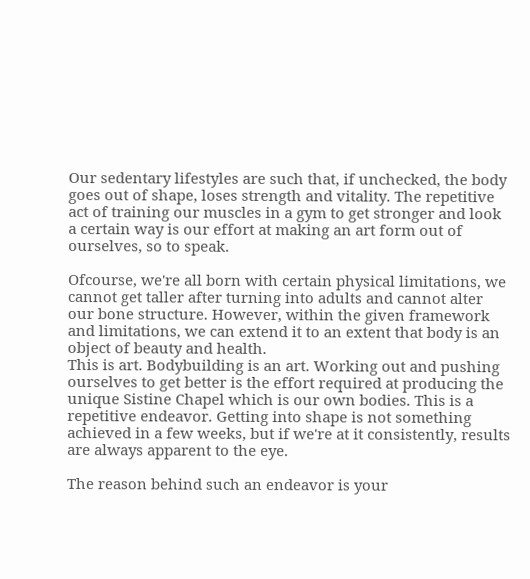Our sedentary lifestyles are such that, if unchecked, the body goes out of shape, loses strength and vitality. The repetitive act of training our muscles in a gym to get stronger and look a certain way is our effort at making an art form out of ourselves, so to speak.

Ofcourse, we're all born with certain physical limitations, we cannot get taller after turning into adults and cannot alter our bone structure. However, within the given framework and limitations, we can extend it to an extent that body is an object of beauty and health.
This is art. Bodybuilding is an art. Working out and pushing ourselves to get better is the effort required at producing the unique Sistine Chapel which is our own bodies. This is a repetitive endeavor. Getting into shape is not something achieved in a few weeks, but if we're at it consistently, results are always apparent to the eye.

The reason behind such an endeavor is your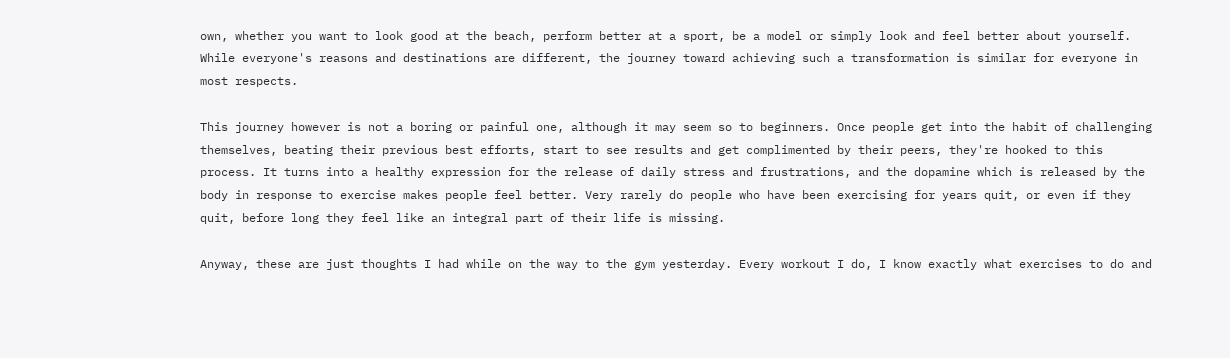own, whether you want to look good at the beach, perform better at a sport, be a model or simply look and feel better about yourself. While everyone's reasons and destinations are different, the journey toward achieving such a transformation is similar for everyone in most respects.

This journey however is not a boring or painful one, although it may seem so to beginners. Once people get into the habit of challenging themselves, beating their previous best efforts, start to see results and get complimented by their peers, they're hooked to this process. It turns into a healthy expression for the release of daily stress and frustrations, and the dopamine which is released by the body in response to exercise makes people feel better. Very rarely do people who have been exercising for years quit, or even if they quit, before long they feel like an integral part of their life is missing.

Anyway, these are just thoughts I had while on the way to the gym yesterday. Every workout I do, I know exactly what exercises to do and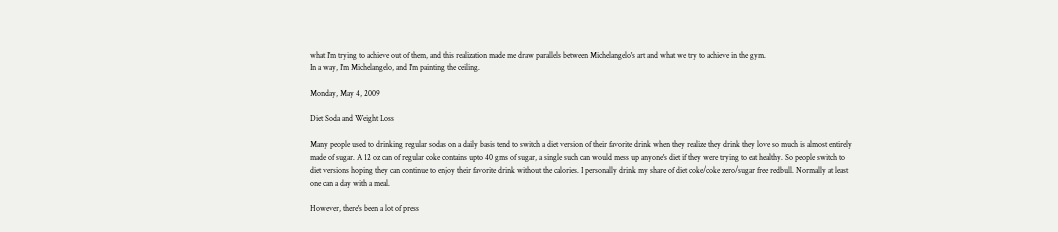what I'm trying to achieve out of them, and this realization made me draw parallels between Michelangelo's art and what we try to achieve in the gym.
In a way, I'm Michelangelo, and I'm painting the ceiling.

Monday, May 4, 2009

Diet Soda and Weight Loss

Many people used to drinking regular sodas on a daily basis tend to switch a diet version of their favorite drink when they realize they drink they love so much is almost entirely made of sugar. A 12 oz can of regular coke contains upto 40 gms of sugar, a single such can would mess up anyone's diet if they were trying to eat healthy. So people switch to diet versions hoping they can continue to enjoy their favorite drink without the calories. I personally drink my share of diet coke/coke zero/sugar free redbull. Normally at least one can a day with a meal.

However, there's been a lot of press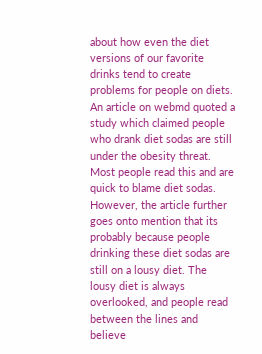about how even the diet versions of our favorite drinks tend to create problems for people on diets. An article on webmd quoted a study which claimed people who drank diet sodas are still under the obesity threat. Most people read this and are quick to blame diet sodas. However, the article further goes onto mention that its probably because people drinking these diet sodas are still on a lousy diet. The lousy diet is always overlooked, and people read between the lines and believe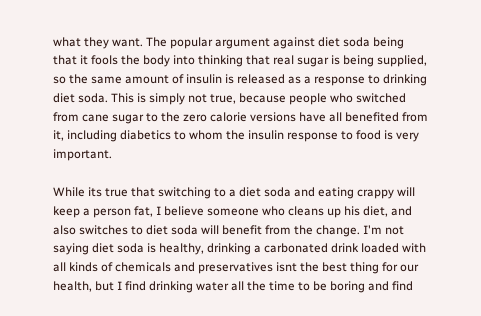what they want. The popular argument against diet soda being that it fools the body into thinking that real sugar is being supplied, so the same amount of insulin is released as a response to drinking diet soda. This is simply not true, because people who switched from cane sugar to the zero calorie versions have all benefited from it, including diabetics to whom the insulin response to food is very important.

While its true that switching to a diet soda and eating crappy will keep a person fat, I believe someone who cleans up his diet, and also switches to diet soda will benefit from the change. I'm not saying diet soda is healthy, drinking a carbonated drink loaded with all kinds of chemicals and preservatives isnt the best thing for our health, but I find drinking water all the time to be boring and find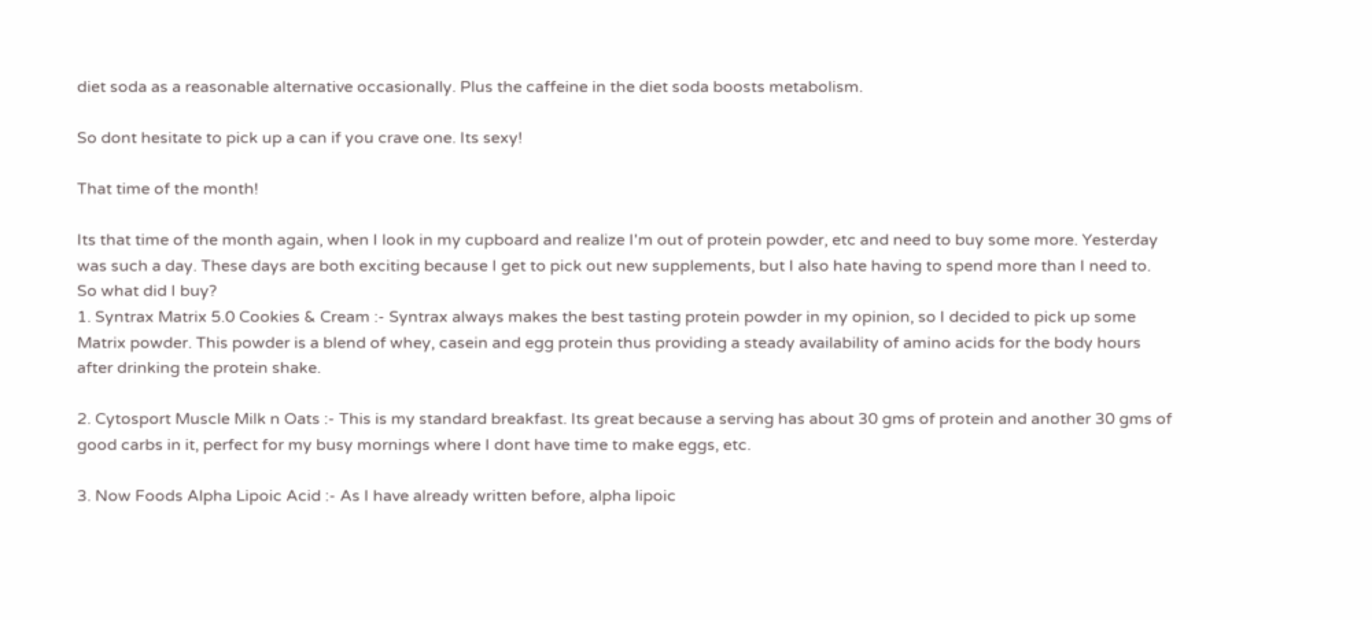diet soda as a reasonable alternative occasionally. Plus the caffeine in the diet soda boosts metabolism.

So dont hesitate to pick up a can if you crave one. Its sexy!

That time of the month!

Its that time of the month again, when I look in my cupboard and realize I'm out of protein powder, etc and need to buy some more. Yesterday was such a day. These days are both exciting because I get to pick out new supplements, but I also hate having to spend more than I need to.
So what did I buy?
1. Syntrax Matrix 5.0 Cookies & Cream :- Syntrax always makes the best tasting protein powder in my opinion, so I decided to pick up some Matrix powder. This powder is a blend of whey, casein and egg protein thus providing a steady availability of amino acids for the body hours after drinking the protein shake.

2. Cytosport Muscle Milk n Oats :- This is my standard breakfast. Its great because a serving has about 30 gms of protein and another 30 gms of good carbs in it, perfect for my busy mornings where I dont have time to make eggs, etc.

3. Now Foods Alpha Lipoic Acid :- As I have already written before, alpha lipoic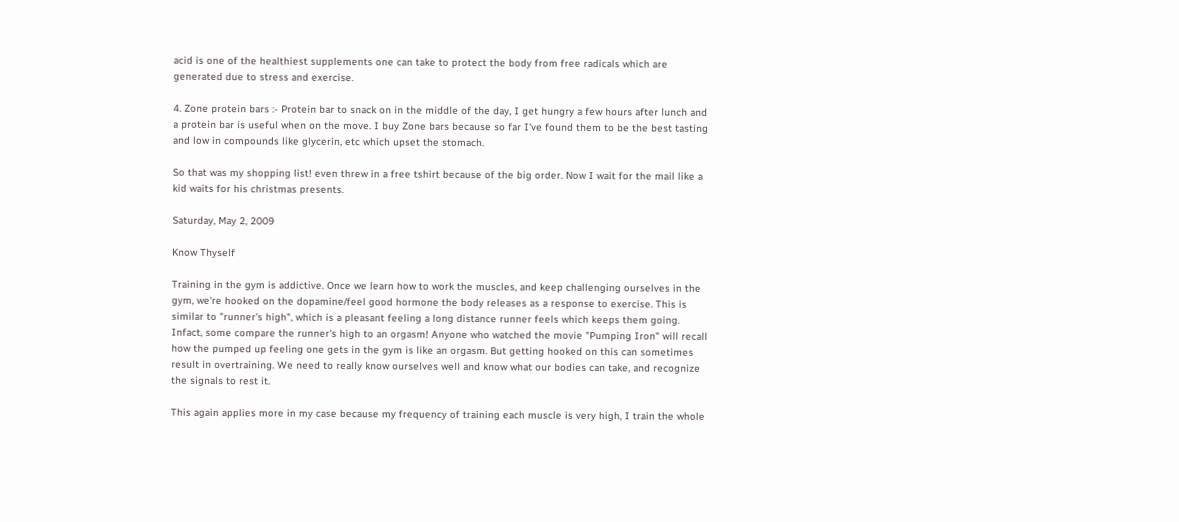acid is one of the healthiest supplements one can take to protect the body from free radicals which are generated due to stress and exercise.

4. Zone protein bars :- Protein bar to snack on in the middle of the day, I get hungry a few hours after lunch and a protein bar is useful when on the move. I buy Zone bars because so far I've found them to be the best tasting and low in compounds like glycerin, etc which upset the stomach.

So that was my shopping list! even threw in a free tshirt because of the big order. Now I wait for the mail like a kid waits for his christmas presents.

Saturday, May 2, 2009

Know Thyself

Training in the gym is addictive. Once we learn how to work the muscles, and keep challenging ourselves in the gym, we're hooked on the dopamine/feel good hormone the body releases as a response to exercise. This is similar to "runner's high", which is a pleasant feeling a long distance runner feels which keeps them going. Infact, some compare the runner's high to an orgasm! Anyone who watched the movie "Pumping Iron" will recall how the pumped up feeling one gets in the gym is like an orgasm. But getting hooked on this can sometimes result in overtraining. We need to really know ourselves well and know what our bodies can take, and recognize the signals to rest it.

This again applies more in my case because my frequency of training each muscle is very high, I train the whole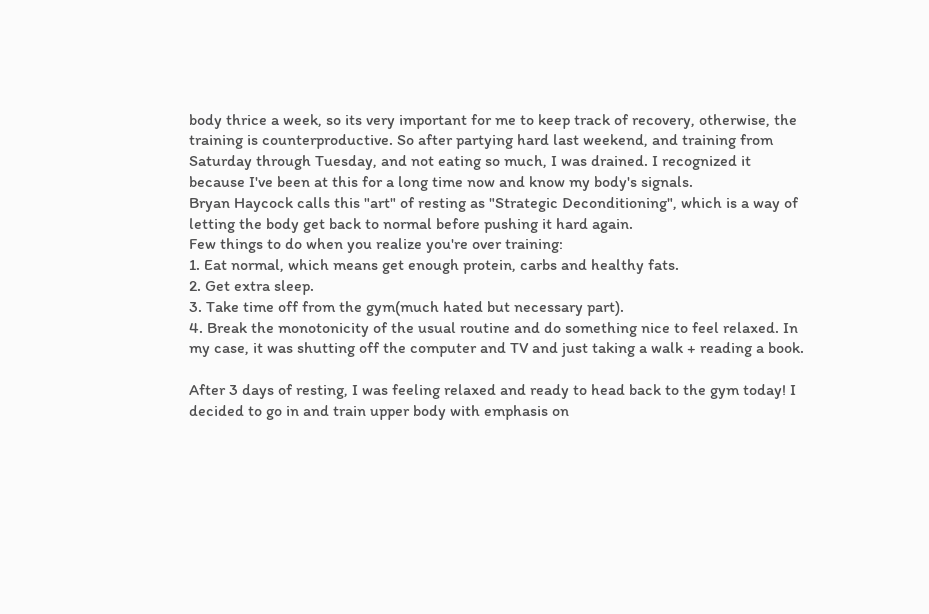body thrice a week, so its very important for me to keep track of recovery, otherwise, the training is counterproductive. So after partying hard last weekend, and training from Saturday through Tuesday, and not eating so much, I was drained. I recognized it because I've been at this for a long time now and know my body's signals.
Bryan Haycock calls this "art" of resting as "Strategic Deconditioning", which is a way of letting the body get back to normal before pushing it hard again.
Few things to do when you realize you're over training:
1. Eat normal, which means get enough protein, carbs and healthy fats.
2. Get extra sleep.
3. Take time off from the gym(much hated but necessary part).
4. Break the monotonicity of the usual routine and do something nice to feel relaxed. In my case, it was shutting off the computer and TV and just taking a walk + reading a book.

After 3 days of resting, I was feeling relaxed and ready to head back to the gym today! I decided to go in and train upper body with emphasis on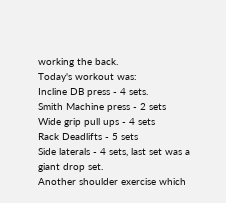working the back.
Today's workout was:
Incline DB press - 4 sets.
Smith Machine press - 2 sets
Wide grip pull ups - 4 sets
Rack Deadlifts - 5 sets
Side laterals - 4 sets, last set was a giant drop set.
Another shoulder exercise which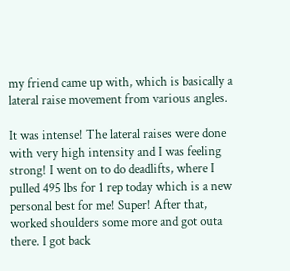my friend came up with, which is basically a lateral raise movement from various angles.

It was intense! The lateral raises were done with very high intensity and I was feeling strong! I went on to do deadlifts, where I pulled 495 lbs for 1 rep today which is a new personal best for me! Super! After that, worked shoulders some more and got outa there. I got back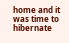home and it was time to hibernate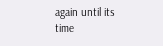again until its time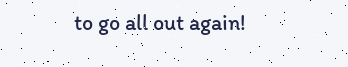to go all out again!